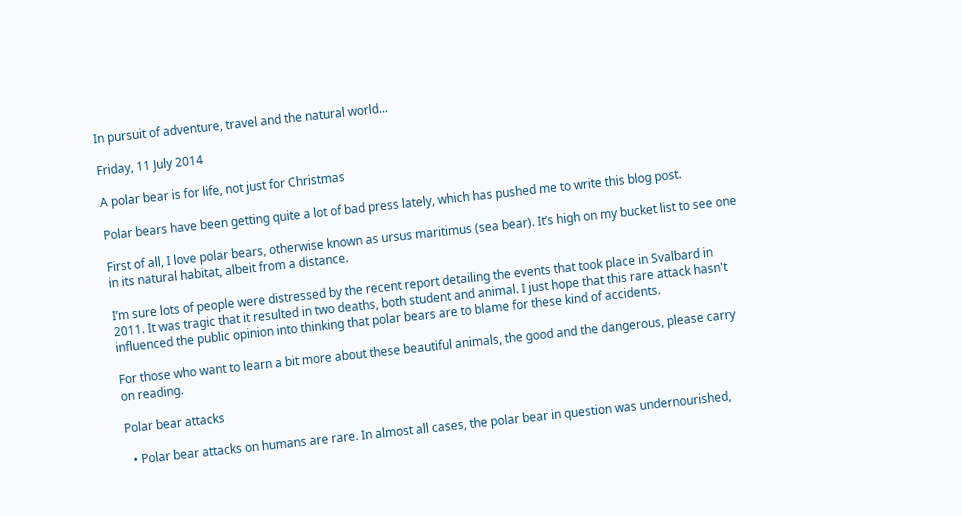In pursuit of adventure, travel and the natural world...

Friday, 11 July 2014

A polar bear is for life, not just for Christmas

Polar bears have been getting quite a lot of bad press lately, which has pushed me to write this blog post.

First of all, I love polar bears, otherwise known as ursus maritimus (sea bear). It’s high on my bucket list to see one in its natural habitat, albeit from a distance.

I’m sure lots of people were distressed by the recent report detailing the events that took place in Svalbard in 2011. It was tragic that it resulted in two deaths, both student and animal. I just hope that this rare attack hasn't influenced the public opinion into thinking that polar bears are to blame for these kind of accidents.

For those who want to learn a bit more about these beautiful animals, the good and the dangerous, please carry on reading.

Polar bear attacks

  • Polar bear attacks on humans are rare. In almost all cases, the polar bear in question was undernourished,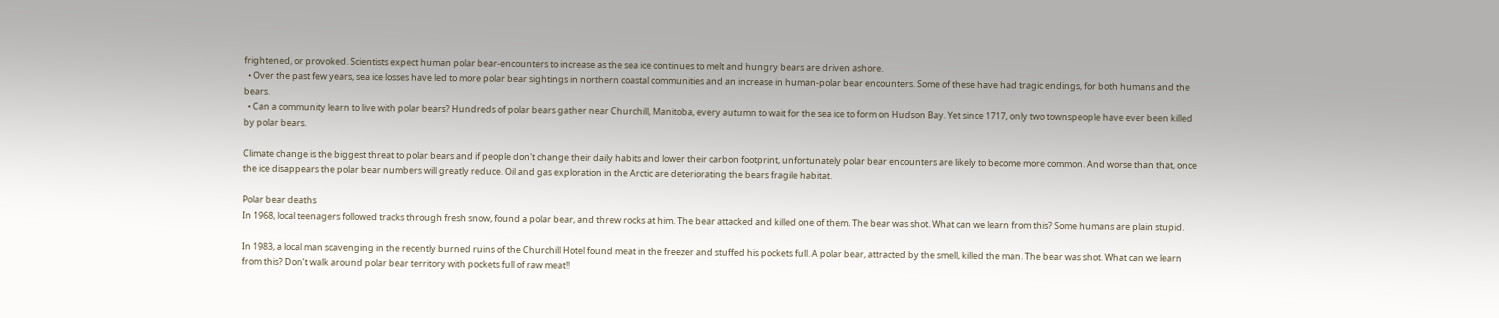frightened, or provoked. Scientists expect human polar bear-encounters to increase as the sea ice continues to melt and hungry bears are driven ashore.
  • Over the past few years, sea ice losses have led to more polar bear sightings in northern coastal communities and an increase in human-polar bear encounters. Some of these have had tragic endings, for both humans and the bears.
  • Can a community learn to live with polar bears? Hundreds of polar bears gather near Churchill, Manitoba, every autumn to wait for the sea ice to form on Hudson Bay. Yet since 1717, only two townspeople have ever been killed by polar bears.

Climate change is the biggest threat to polar bears and if people don't change their daily habits and lower their carbon footprint, unfortunately polar bear encounters are likely to become more common. And worse than that, once the ice disappears the polar bear numbers will greatly reduce. Oil and gas exploration in the Arctic are deteriorating the bears fragile habitat.

Polar bear deaths
In 1968, local teenagers followed tracks through fresh snow, found a polar bear, and threw rocks at him. The bear attacked and killed one of them. The bear was shot. What can we learn from this? Some humans are plain stupid.

In 1983, a local man scavenging in the recently burned ruins of the Churchill Hotel found meat in the freezer and stuffed his pockets full. A polar bear, attracted by the smell, killed the man. The bear was shot. What can we learn from this? Don’t walk around polar bear territory with pockets full of raw meat!!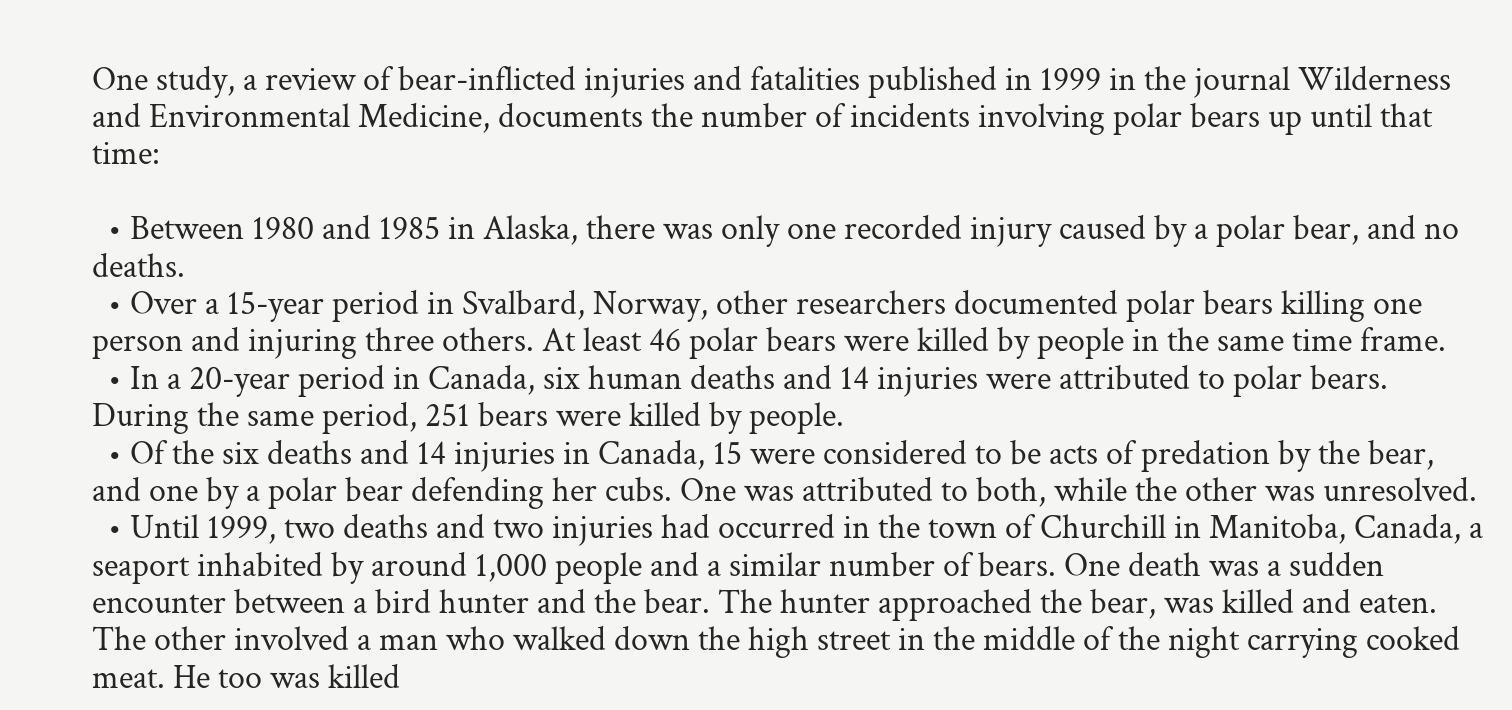One study, a review of bear-inflicted injuries and fatalities published in 1999 in the journal Wilderness and Environmental Medicine, documents the number of incidents involving polar bears up until that time:

  • Between 1980 and 1985 in Alaska, there was only one recorded injury caused by a polar bear, and no deaths.
  • Over a 15-year period in Svalbard, Norway, other researchers documented polar bears killing one person and injuring three others. At least 46 polar bears were killed by people in the same time frame.
  • In a 20-year period in Canada, six human deaths and 14 injuries were attributed to polar bears. During the same period, 251 bears were killed by people.
  • Of the six deaths and 14 injuries in Canada, 15 were considered to be acts of predation by the bear, and one by a polar bear defending her cubs. One was attributed to both, while the other was unresolved.
  • Until 1999, two deaths and two injuries had occurred in the town of Churchill in Manitoba, Canada, a seaport inhabited by around 1,000 people and a similar number of bears. One death was a sudden encounter between a bird hunter and the bear. The hunter approached the bear, was killed and eaten. The other involved a man who walked down the high street in the middle of the night carrying cooked meat. He too was killed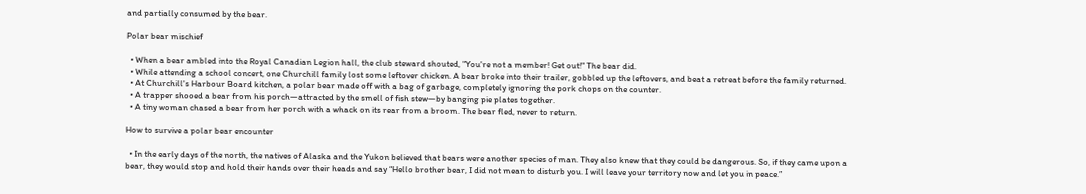and partially consumed by the bear.

Polar bear mischief

  • When a bear ambled into the Royal Canadian Legion hall, the club steward shouted, "You're not a member! Get out!" The bear did.
  • While attending a school concert, one Churchill family lost some leftover chicken. A bear broke into their trailer, gobbled up the leftovers, and beat a retreat before the family returned.
  • At Churchill's Harbour Board kitchen, a polar bear made off with a bag of garbage, completely ignoring the pork chops on the counter.
  • A trapper shooed a bear from his porch—attracted by the smell of fish stew—by banging pie plates together.
  • A tiny woman chased a bear from her porch with a whack on its rear from a broom. The bear fled, never to return.

How to survive a polar bear encounter

  • In the early days of the north, the natives of Alaska and the Yukon believed that bears were another species of man. They also knew that they could be dangerous. So, if they came upon a bear, they would stop and hold their hands over their heads and say “Hello brother bear, I did not mean to disturb you. I will leave your territory now and let you in peace.”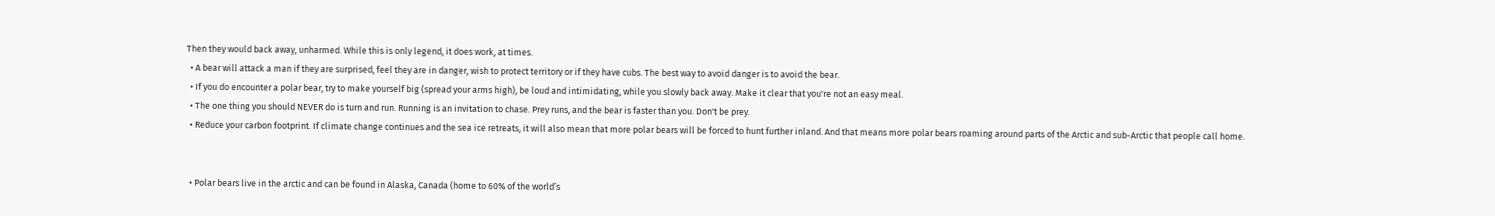Then they would back away, unharmed. While this is only legend, it does work, at times.
  • A bear will attack a man if they are surprised, feel they are in danger, wish to protect territory or if they have cubs. The best way to avoid danger is to avoid the bear.
  • If you do encounter a polar bear, try to make yourself big (spread your arms high), be loud and intimidating, while you slowly back away. Make it clear that you're not an easy meal.
  • The one thing you should NEVER do is turn and run. Running is an invitation to chase. Prey runs, and the bear is faster than you. Don't be prey.
  • Reduce your carbon footprint. If climate change continues and the sea ice retreats, it will also mean that more polar bears will be forced to hunt further inland. And that means more polar bears roaming around parts of the Arctic and sub-Arctic that people call home.


  • Polar bears live in the arctic and can be found in Alaska, Canada (home to 60% of the world’s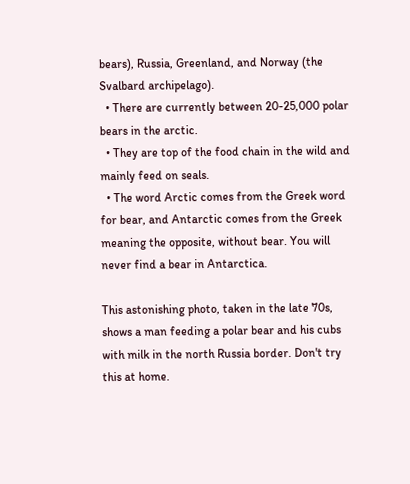bears), Russia, Greenland, and Norway (the Svalbard archipelago).
  • There are currently between 20-25,000 polar bears in the arctic.
  • They are top of the food chain in the wild and mainly feed on seals.
  • The word Arctic comes from the Greek word for bear, and Antarctic comes from the Greek meaning the opposite, without bear. You will never find a bear in Antarctica.

This astonishing photo, taken in the late 70s, shows a man feeding a polar bear and his cubs with milk in the north Russia border. Don't try this at home.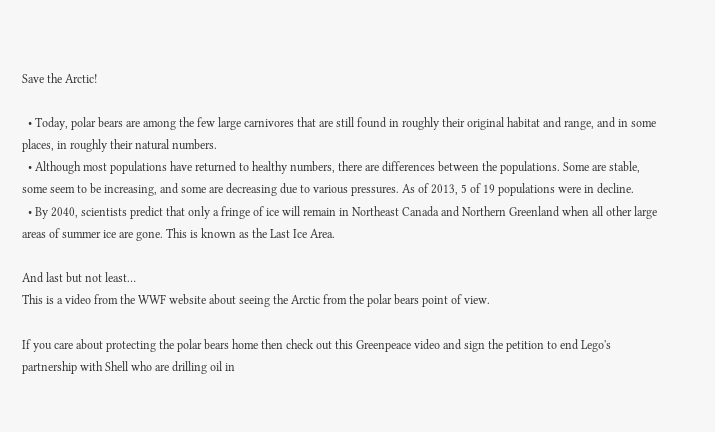Save the Arctic!

  • Today, polar bears are among the few large carnivores that are still found in roughly their original habitat and range, and in some places, in roughly their natural numbers.
  • Although most populations have returned to healthy numbers, there are differences between the populations. Some are stable, some seem to be increasing, and some are decreasing due to various pressures. As of 2013, 5 of 19 populations were in decline.
  • By 2040, scientists predict that only a fringe of ice will remain in Northeast Canada and Northern Greenland when all other large areas of summer ice are gone. This is known as the Last Ice Area.

And last but not least…
This is a video from the WWF website about seeing the Arctic from the polar bears point of view.

If you care about protecting the polar bears home then check out this Greenpeace video and sign the petition to end Lego's partnership with Shell who are drilling oil in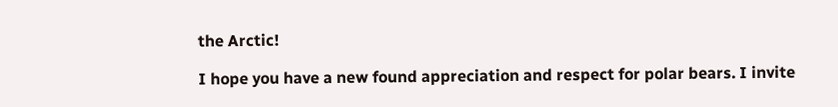the Arctic!

I hope you have a new found appreciation and respect for polar bears. I invite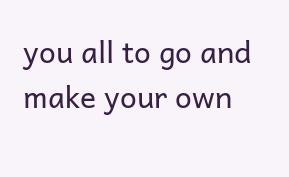you all to go and make your own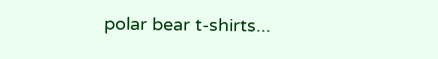polar bear t-shirts...